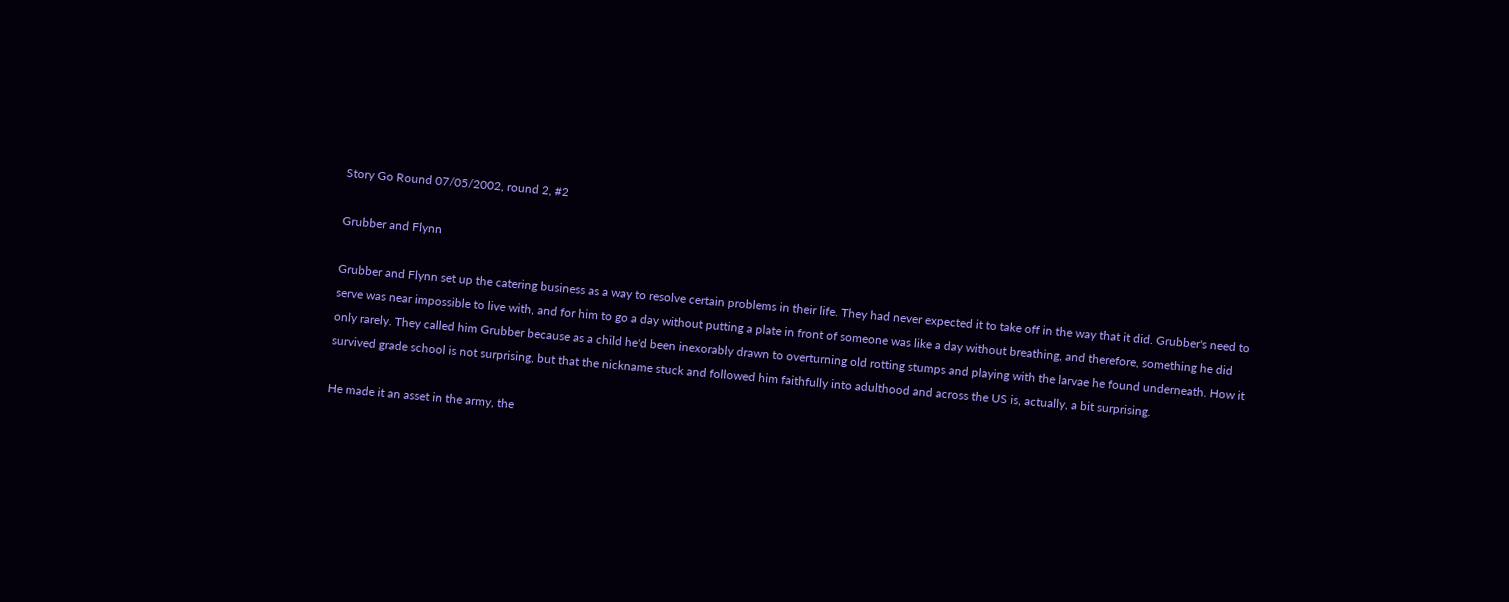Story Go Round 07/05/2002, round 2, #2

Grubber and Flynn

Grubber and Flynn set up the catering business as a way to resolve certain problems in their life. They had never expected it to take off in the way that it did. Grubber's need to serve was near impossible to live with, and for him to go a day without putting a plate in front of someone was like a day without breathing, and therefore, something he did only rarely. They called him Grubber because as a child he'd been inexorably drawn to overturning old rotting stumps and playing with the larvae he found underneath. How it survived grade school is not surprising, but that the nickname stuck and followed him faithfully into adulthood and across the US is, actually, a bit surprising.

He made it an asset in the army, the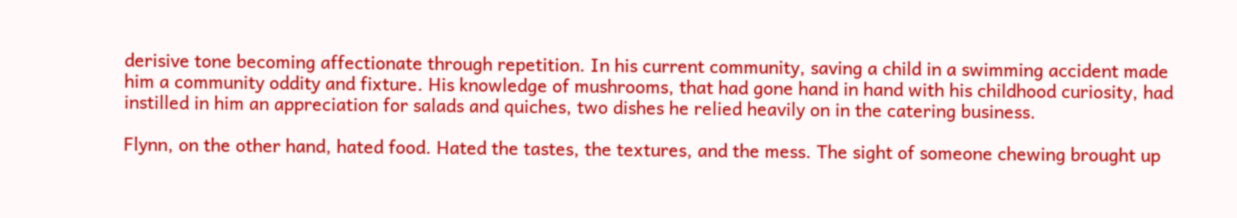derisive tone becoming affectionate through repetition. In his current community, saving a child in a swimming accident made him a community oddity and fixture. His knowledge of mushrooms, that had gone hand in hand with his childhood curiosity, had instilled in him an appreciation for salads and quiches, two dishes he relied heavily on in the catering business.

Flynn, on the other hand, hated food. Hated the tastes, the textures, and the mess. The sight of someone chewing brought up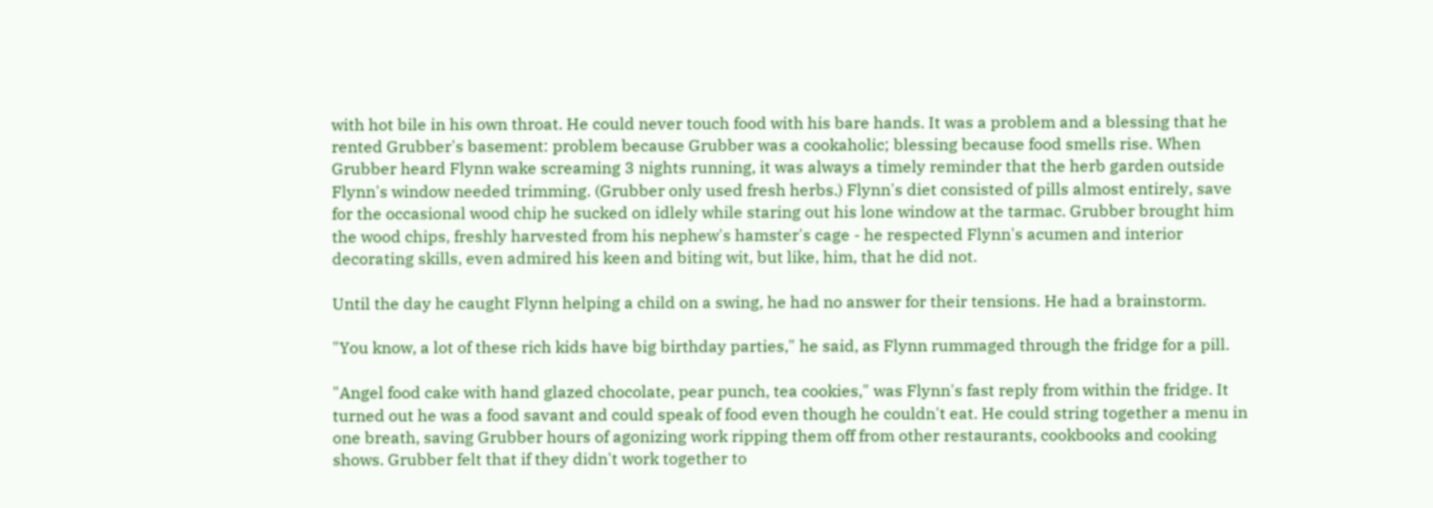with hot bile in his own throat. He could never touch food with his bare hands. It was a problem and a blessing that he rented Grubber's basement: problem because Grubber was a cookaholic; blessing because food smells rise. When Grubber heard Flynn wake screaming 3 nights running, it was always a timely reminder that the herb garden outside Flynn's window needed trimming. (Grubber only used fresh herbs.) Flynn's diet consisted of pills almost entirely, save for the occasional wood chip he sucked on idlely while staring out his lone window at the tarmac. Grubber brought him the wood chips, freshly harvested from his nephew's hamster's cage - he respected Flynn's acumen and interior decorating skills, even admired his keen and biting wit, but like, him, that he did not.

Until the day he caught Flynn helping a child on a swing, he had no answer for their tensions. He had a brainstorm.

"You know, a lot of these rich kids have big birthday parties," he said, as Flynn rummaged through the fridge for a pill.

"Angel food cake with hand glazed chocolate, pear punch, tea cookies," was Flynn's fast reply from within the fridge. It turned out he was a food savant and could speak of food even though he couldn't eat. He could string together a menu in one breath, saving Grubber hours of agonizing work ripping them off from other restaurants, cookbooks and cooking shows. Grubber felt that if they didn't work together to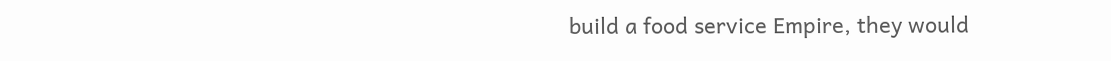build a food service Empire, they would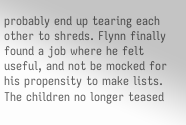probably end up tearing each other to shreds. Flynn finally found a job where he felt useful, and not be mocked for his propensity to make lists. The children no longer teased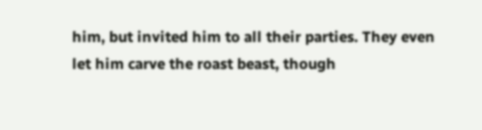him, but invited him to all their parties. They even let him carve the roast beast, though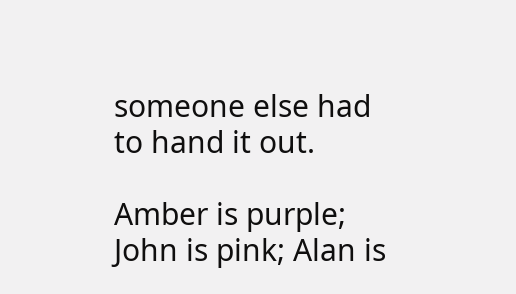someone else had to hand it out.

Amber is purple; John is pink; Alan is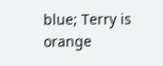blue; Terry is orange